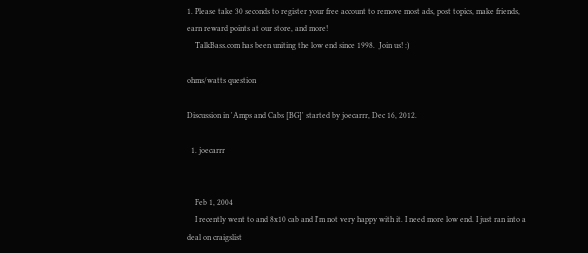1. Please take 30 seconds to register your free account to remove most ads, post topics, make friends, earn reward points at our store, and more!
    TalkBass.com has been uniting the low end since 1998.  Join us! :)

ohms/watts question

Discussion in 'Amps and Cabs [BG]' started by joecarrr, Dec 16, 2012.

  1. joecarrr


    Feb 1, 2004
    I recently went to and 8x10 cab and I'm not very happy with it. I need more low end. I just ran into a deal on craigslist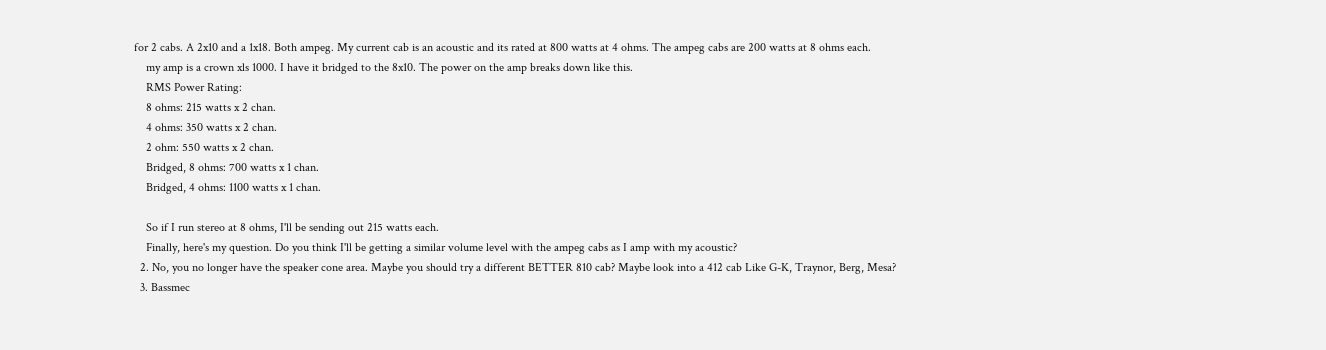for 2 cabs. A 2x10 and a 1x18. Both ampeg. My current cab is an acoustic and its rated at 800 watts at 4 ohms. The ampeg cabs are 200 watts at 8 ohms each.
    my amp is a crown xls 1000. I have it bridged to the 8x10. The power on the amp breaks down like this.
    RMS Power Rating:
    8 ohms: 215 watts x 2 chan.
    4 ohms: 350 watts x 2 chan.
    2 ohm: 550 watts x 2 chan.
    Bridged, 8 ohms: 700 watts x 1 chan.
    Bridged, 4 ohms: 1100 watts x 1 chan.

    So if I run stereo at 8 ohms, I'll be sending out 215 watts each.
    Finally, here's my question. Do you think I'll be getting a similar volume level with the ampeg cabs as I amp with my acoustic?
  2. No, you no longer have the speaker cone area. Maybe you should try a different BETTER 810 cab? Maybe look into a 412 cab Like G-K, Traynor, Berg, Mesa?
  3. Bassmec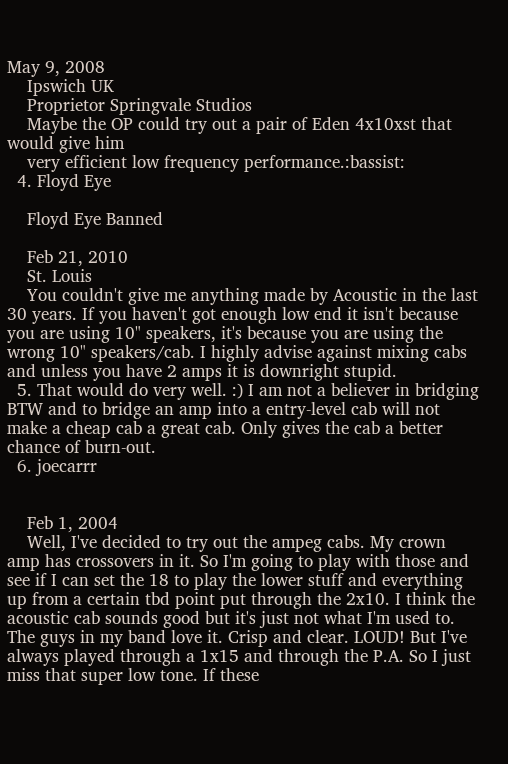May 9, 2008
    Ipswich UK
    Proprietor Springvale Studios
    Maybe the OP could try out a pair of Eden 4x10xst that would give him
    very efficient low frequency performance.:bassist:
  4. Floyd Eye

    Floyd Eye Banned

    Feb 21, 2010
    St. Louis
    You couldn't give me anything made by Acoustic in the last 30 years. If you haven't got enough low end it isn't because you are using 10" speakers, it's because you are using the wrong 10" speakers/cab. I highly advise against mixing cabs and unless you have 2 amps it is downright stupid.
  5. That would do very well. :) I am not a believer in bridging BTW and to bridge an amp into a entry-level cab will not make a cheap cab a great cab. Only gives the cab a better chance of burn-out.
  6. joecarrr


    Feb 1, 2004
    Well, I've decided to try out the ampeg cabs. My crown amp has crossovers in it. So I'm going to play with those and see if I can set the 18 to play the lower stuff and everything up from a certain tbd point put through the 2x10. I think the acoustic cab sounds good but it's just not what I'm used to. The guys in my band love it. Crisp and clear. LOUD! But I've always played through a 1x15 and through the P.A. So I just miss that super low tone. If these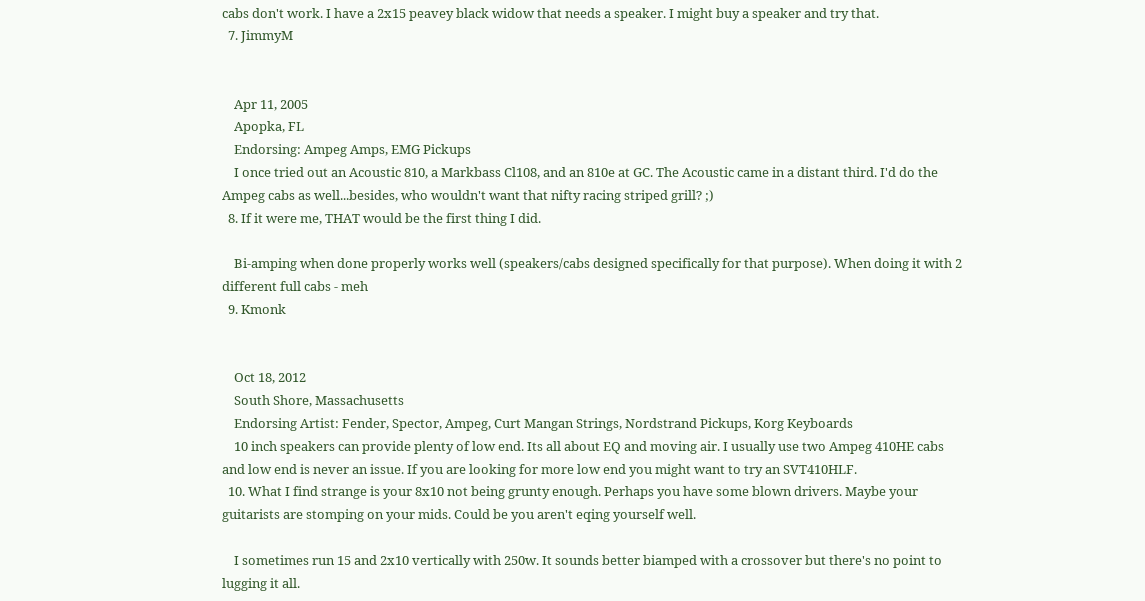cabs don't work. I have a 2x15 peavey black widow that needs a speaker. I might buy a speaker and try that.
  7. JimmyM


    Apr 11, 2005
    Apopka, FL
    Endorsing: Ampeg Amps, EMG Pickups
    I once tried out an Acoustic 810, a Markbass Cl108, and an 810e at GC. The Acoustic came in a distant third. I'd do the Ampeg cabs as well...besides, who wouldn't want that nifty racing striped grill? ;)
  8. If it were me, THAT would be the first thing I did.

    Bi-amping when done properly works well (speakers/cabs designed specifically for that purpose). When doing it with 2 different full cabs - meh
  9. Kmonk


    Oct 18, 2012
    South Shore, Massachusetts
    Endorsing Artist: Fender, Spector, Ampeg, Curt Mangan Strings, Nordstrand Pickups, Korg Keyboards
    10 inch speakers can provide plenty of low end. Its all about EQ and moving air. I usually use two Ampeg 410HE cabs and low end is never an issue. If you are looking for more low end you might want to try an SVT410HLF.
  10. What I find strange is your 8x10 not being grunty enough. Perhaps you have some blown drivers. Maybe your guitarists are stomping on your mids. Could be you aren't eqing yourself well.

    I sometimes run 15 and 2x10 vertically with 250w. It sounds better biamped with a crossover but there's no point to lugging it all.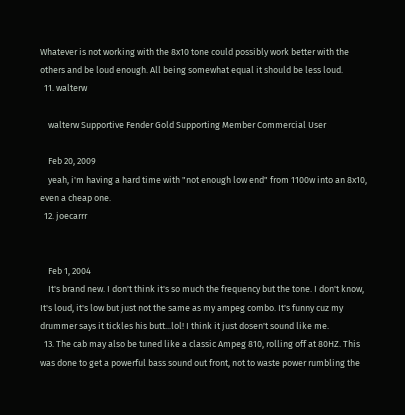Whatever is not working with the 8x10 tone could possibly work better with the others and be loud enough. All being somewhat equal it should be less loud.
  11. walterw

    walterw Supportive Fender Gold Supporting Member Commercial User

    Feb 20, 2009
    yeah, i'm having a hard time with "not enough low end" from 1100w into an 8x10, even a cheap one.
  12. joecarrr


    Feb 1, 2004
    It's brand new. I don't think it's so much the frequency but the tone. I don't know, It's loud, it's low but just not the same as my ampeg combo. It's funny cuz my drummer says it tickles his butt...lol! I think it just dosen't sound like me.
  13. The cab may also be tuned like a classic Ampeg 810, rolling off at 80HZ. This was done to get a powerful bass sound out front, not to waste power rumbling the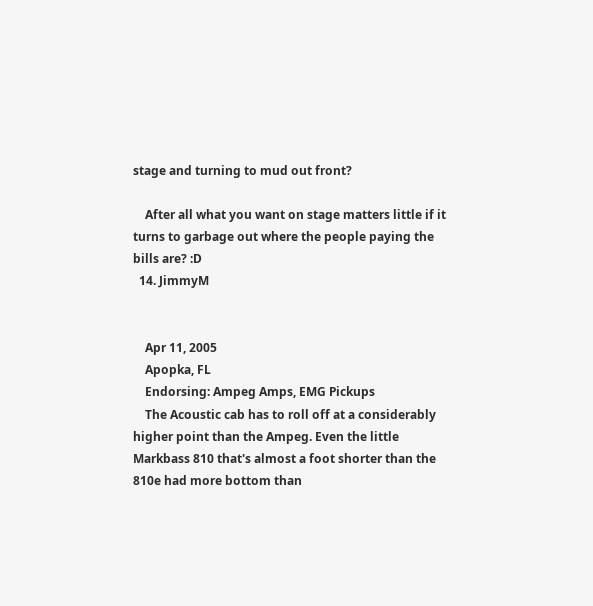stage and turning to mud out front?

    After all what you want on stage matters little if it turns to garbage out where the people paying the bills are? :D
  14. JimmyM


    Apr 11, 2005
    Apopka, FL
    Endorsing: Ampeg Amps, EMG Pickups
    The Acoustic cab has to roll off at a considerably higher point than the Ampeg. Even the little Markbass 810 that's almost a foot shorter than the 810e had more bottom than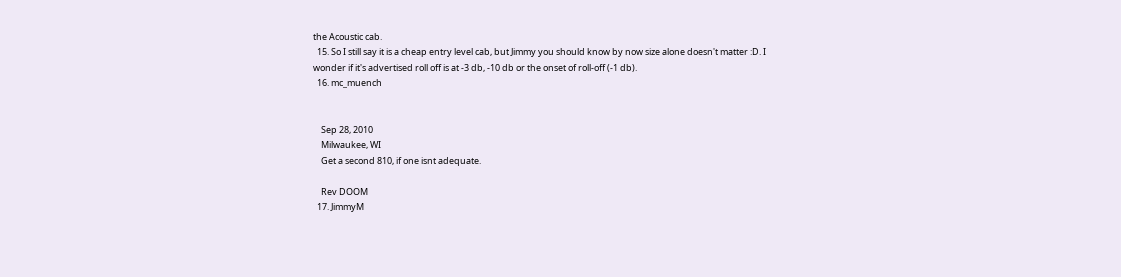the Acoustic cab.
  15. So I still say it is a cheap entry level cab, but Jimmy you should know by now size alone doesn't matter :D. I wonder if it's advertised roll off is at -3 db, -10 db or the onset of roll-off (-1 db).
  16. mc_muench


    Sep 28, 2010
    Milwaukee, WI
    Get a second 810, if one isnt adequate.

    Rev DOOM
  17. JimmyM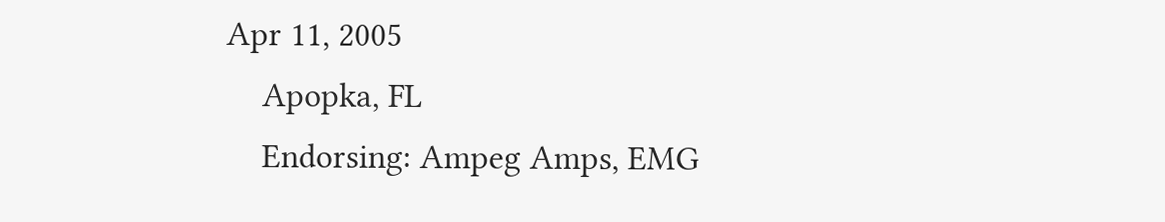Apr 11, 2005
    Apopka, FL
    Endorsing: Ampeg Amps, EMG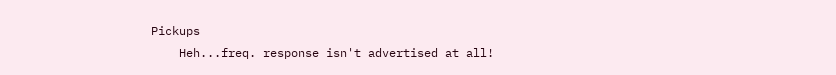Pickups
    Heh...freq. response isn't advertised at all!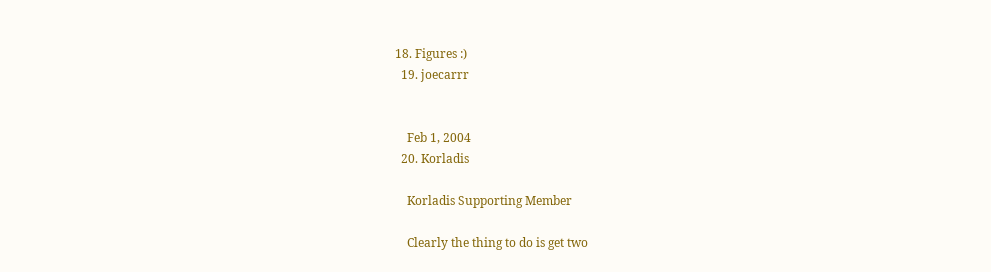18. Figures :)
  19. joecarrr


    Feb 1, 2004
  20. Korladis

    Korladis Supporting Member

    Clearly the thing to do is get two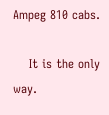Ampeg 810 cabs.

    It is the only way.